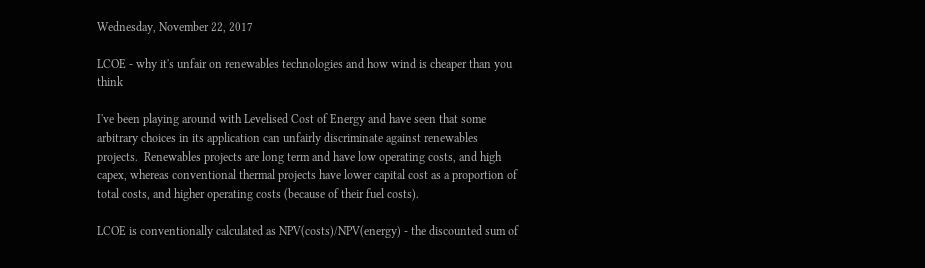Wednesday, November 22, 2017

LCOE - why it's unfair on renewables technologies and how wind is cheaper than you think

I've been playing around with Levelised Cost of Energy and have seen that some arbitrary choices in its application can unfairly discriminate against renewables projects.  Renewables projects are long term and have low operating costs, and high capex, whereas conventional thermal projects have lower capital cost as a proportion of total costs, and higher operating costs (because of their fuel costs).

LCOE is conventionally calculated as NPV(costs)/NPV(energy) - the discounted sum of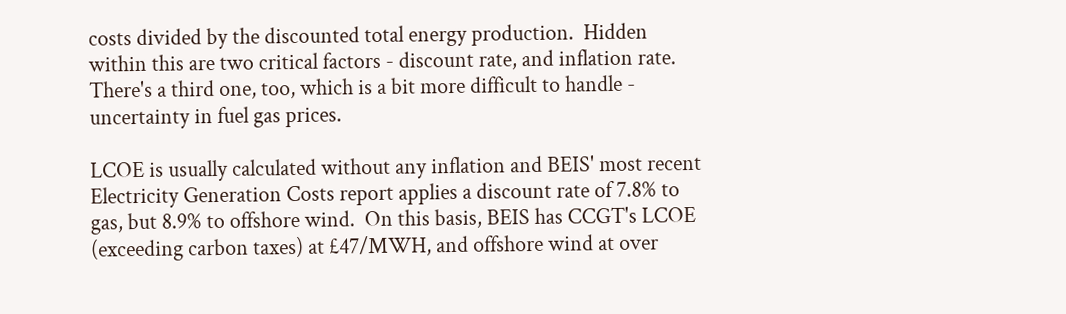costs divided by the discounted total energy production.  Hidden within this are two critical factors - discount rate, and inflation rate.  There's a third one, too, which is a bit more difficult to handle - uncertainty in fuel gas prices.

LCOE is usually calculated without any inflation and BEIS' most recent Electricity Generation Costs report applies a discount rate of 7.8% to gas, but 8.9% to offshore wind.  On this basis, BEIS has CCGT's LCOE (exceeding carbon taxes) at £47/MWH, and offshore wind at over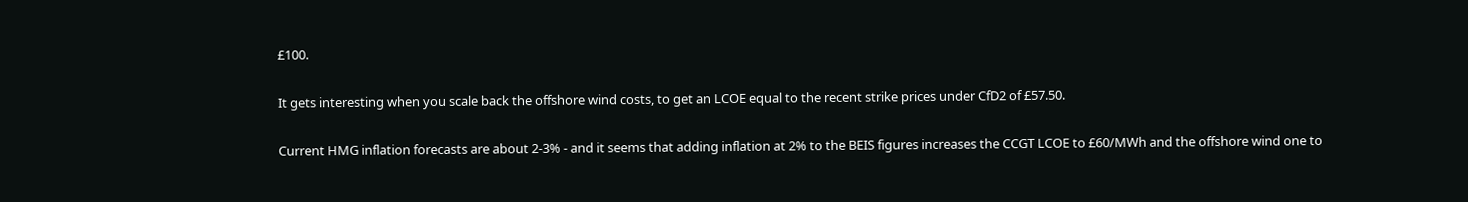£100.

It gets interesting when you scale back the offshore wind costs, to get an LCOE equal to the recent strike prices under CfD2 of £57.50.

Current HMG inflation forecasts are about 2-3% - and it seems that adding inflation at 2% to the BEIS figures increases the CCGT LCOE to £60/MWh and the offshore wind one to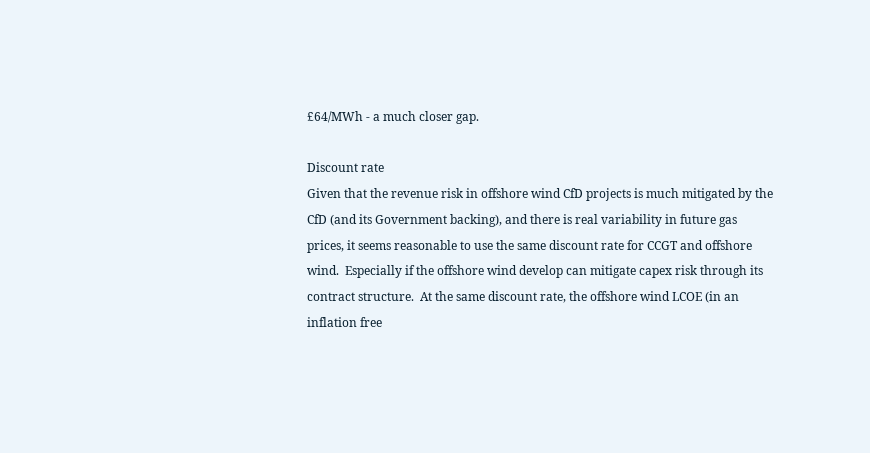£64/MWh - a much closer gap.

Discount rate
Given that the revenue risk in offshore wind CfD projects is much mitigated by the CfD (and its Government backing), and there is real variability in future gas prices, it seems reasonable to use the same discount rate for CCGT and offshore wind.  Especially if the offshore wind develop can mitigate capex risk through its contract structure.  At the same discount rate, the offshore wind LCOE (in an inflation free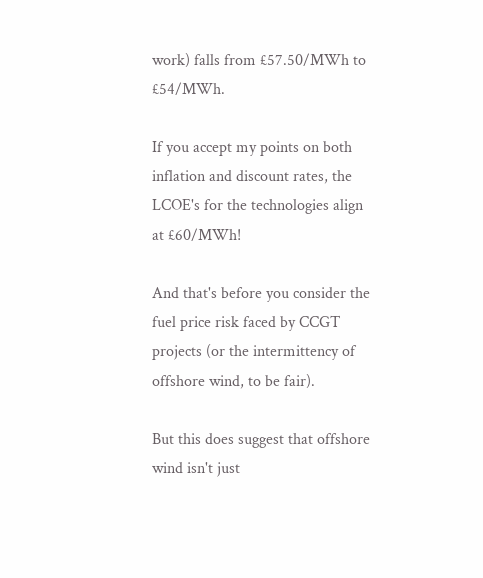work) falls from £57.50/MWh to £54/MWh.

If you accept my points on both inflation and discount rates, the LCOE's for the technologies align at £60/MWh!

And that's before you consider the fuel price risk faced by CCGT projects (or the intermittency of offshore wind, to be fair).

But this does suggest that offshore wind isn't just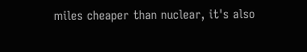miles cheaper than nuclear, it's also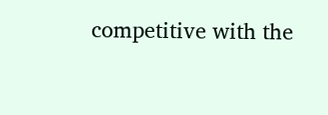competitive with the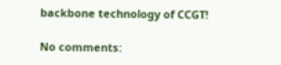backbone technology of CCGT!

No comments: